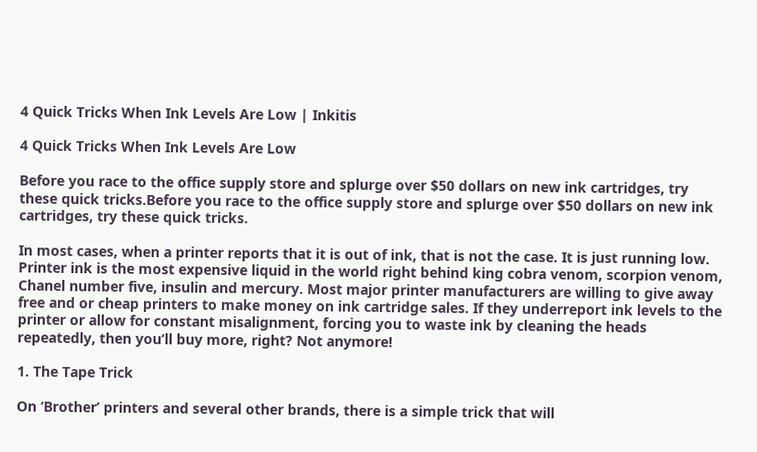4 Quick Tricks When Ink Levels Are Low | Inkitis

4 Quick Tricks When Ink Levels Are Low

Before you race to the office supply store and splurge over $50 dollars on new ink cartridges, try these quick tricks.Before you race to the office supply store and splurge over $50 dollars on new ink cartridges, try these quick tricks.

In most cases, when a printer reports that it is out of ink, that is not the case. It is just running low. Printer ink is the most expensive liquid in the world right behind king cobra venom, scorpion venom, Chanel number five, insulin and mercury. Most major printer manufacturers are willing to give away free and or cheap printers to make money on ink cartridge sales. If they underreport ink levels to the printer or allow for constant misalignment, forcing you to waste ink by cleaning the heads repeatedly, then you’ll buy more, right? Not anymore!

1. The Tape Trick

On ‘Brother’ printers and several other brands, there is a simple trick that will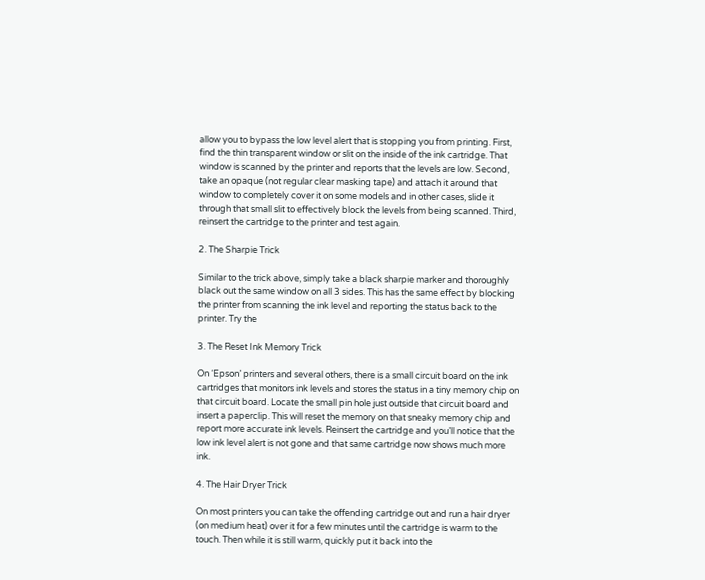allow you to bypass the low level alert that is stopping you from printing. First, find the thin transparent window or slit on the inside of the ink cartridge. That window is scanned by the printer and reports that the levels are low. Second, take an opaque (not regular clear masking tape) and attach it around that window to completely cover it on some models and in other cases, slide it through that small slit to effectively block the levels from being scanned. Third, reinsert the cartridge to the printer and test again.

2. The Sharpie Trick

Similar to the trick above, simply take a black sharpie marker and thoroughly black out the same window on all 3 sides. This has the same effect by blocking the printer from scanning the ink level and reporting the status back to the printer. Try the

3. The Reset Ink Memory Trick

On ‘Epson’ printers and several others, there is a small circuit board on the ink cartridges that monitors ink levels and stores the status in a tiny memory chip on that circuit board. Locate the small pin hole just outside that circuit board and insert a paperclip. This will reset the memory on that sneaky memory chip and report more accurate ink levels. Reinsert the cartridge and you’ll notice that the low ink level alert is not gone and that same cartridge now shows much more ink.

4. The Hair Dryer Trick

On most printers you can take the offending cartridge out and run a hair dryer (on medium heat) over it for a few minutes until the cartridge is warm to the touch. Then while it is still warm, quickly put it back into the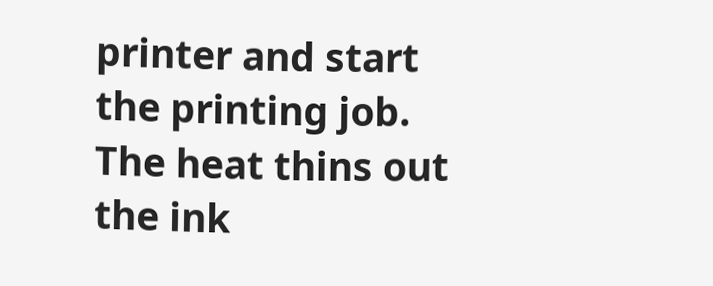printer and start the printing job. The heat thins out the ink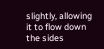slightly, allowing it to flow down the sides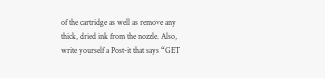of the cartridge as well as remove any thick, dried ink from the nozzle. Also, write yourself a Post-it that says “GET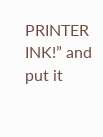PRINTER INK!” and put it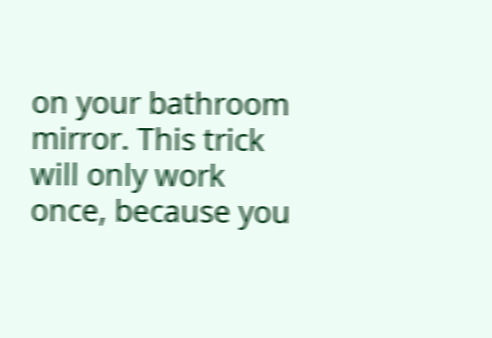on your bathroom mirror. This trick will only work once, because you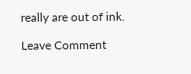really are out of ink.

Leave Comment